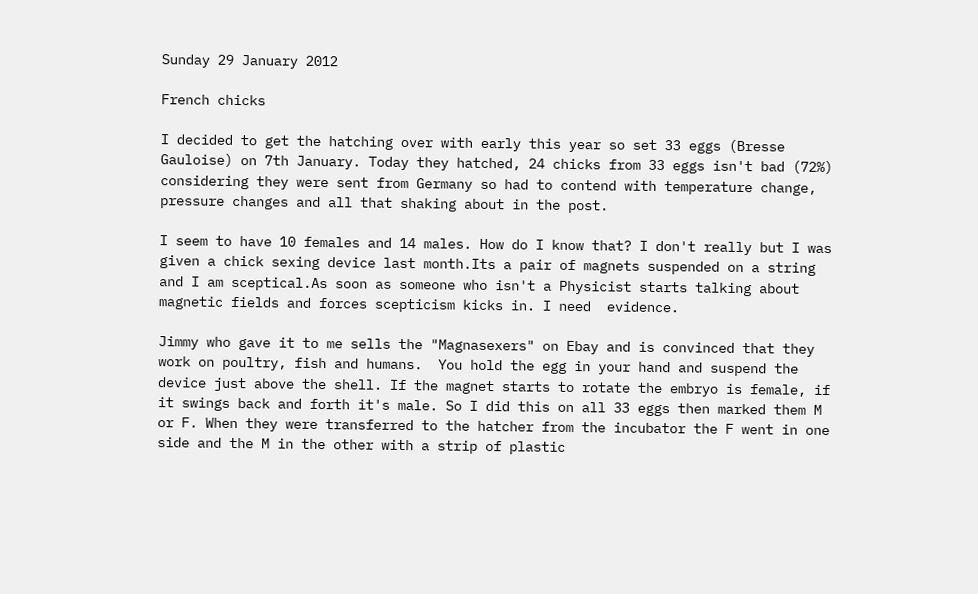Sunday 29 January 2012

French chicks

I decided to get the hatching over with early this year so set 33 eggs (Bresse Gauloise) on 7th January. Today they hatched, 24 chicks from 33 eggs isn't bad (72%) considering they were sent from Germany so had to contend with temperature change, pressure changes and all that shaking about in the post.

I seem to have 10 females and 14 males. How do I know that? I don't really but I was given a chick sexing device last month.Its a pair of magnets suspended on a string and I am sceptical.As soon as someone who isn't a Physicist starts talking about magnetic fields and forces scepticism kicks in. I need  evidence.

Jimmy who gave it to me sells the "Magnasexers" on Ebay and is convinced that they work on poultry, fish and humans.  You hold the egg in your hand and suspend the device just above the shell. If the magnet starts to rotate the embryo is female, if it swings back and forth it's male. So I did this on all 33 eggs then marked them M or F. When they were transferred to the hatcher from the incubator the F went in one side and the M in the other with a strip of plastic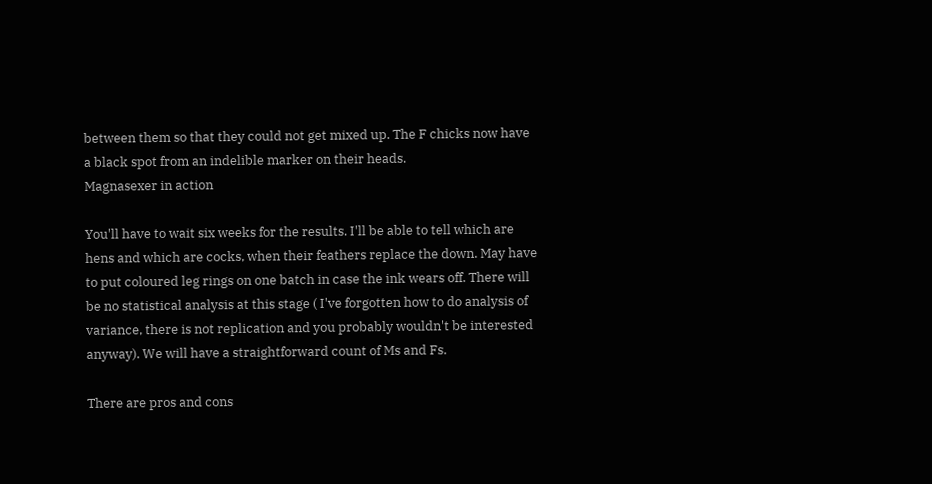between them so that they could not get mixed up. The F chicks now have a black spot from an indelible marker on their heads.
Magnasexer in action

You'll have to wait six weeks for the results. I'll be able to tell which are hens and which are cocks, when their feathers replace the down. May have to put coloured leg rings on one batch in case the ink wears off. There will be no statistical analysis at this stage ( I've forgotten how to do analysis of variance, there is not replication and you probably wouldn't be interested anyway). We will have a straightforward count of Ms and Fs.

There are pros and cons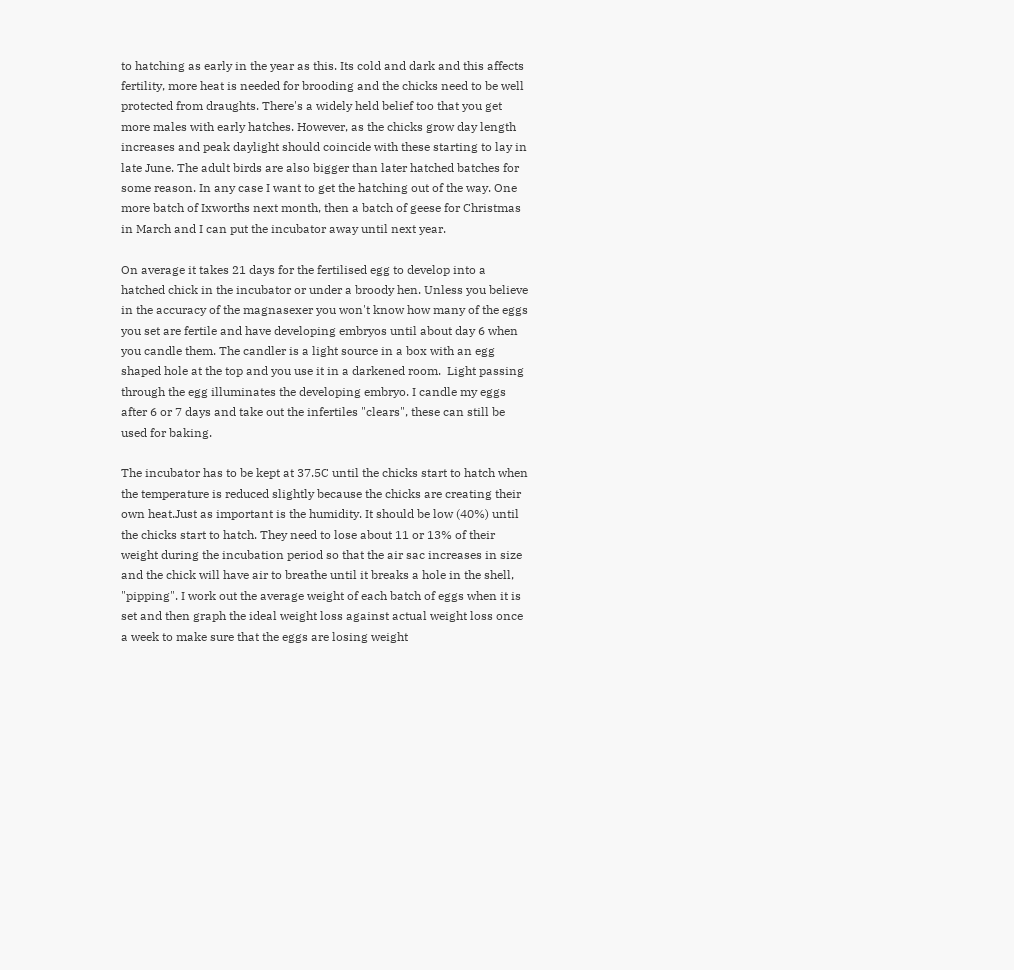to hatching as early in the year as this. Its cold and dark and this affects fertility, more heat is needed for brooding and the chicks need to be well protected from draughts. There's a widely held belief too that you get more males with early hatches. However, as the chicks grow day length increases and peak daylight should coincide with these starting to lay in late June. The adult birds are also bigger than later hatched batches for some reason. In any case I want to get the hatching out of the way. One more batch of Ixworths next month, then a batch of geese for Christmas in March and I can put the incubator away until next year.

On average it takes 21 days for the fertilised egg to develop into a hatched chick in the incubator or under a broody hen. Unless you believe in the accuracy of the magnasexer you won't know how many of the eggs you set are fertile and have developing embryos until about day 6 when you candle them. The candler is a light source in a box with an egg shaped hole at the top and you use it in a darkened room.  Light passing through the egg illuminates the developing embryo. I candle my eggs after 6 or 7 days and take out the infertiles "clears", these can still be used for baking.

The incubator has to be kept at 37.5C until the chicks start to hatch when the temperature is reduced slightly because the chicks are creating their own heat.Just as important is the humidity. It should be low (40%) until the chicks start to hatch. They need to lose about 11 or 13% of their weight during the incubation period so that the air sac increases in size and the chick will have air to breathe until it breaks a hole in the shell, "pipping". I work out the average weight of each batch of eggs when it is set and then graph the ideal weight loss against actual weight loss once a week to make sure that the eggs are losing weight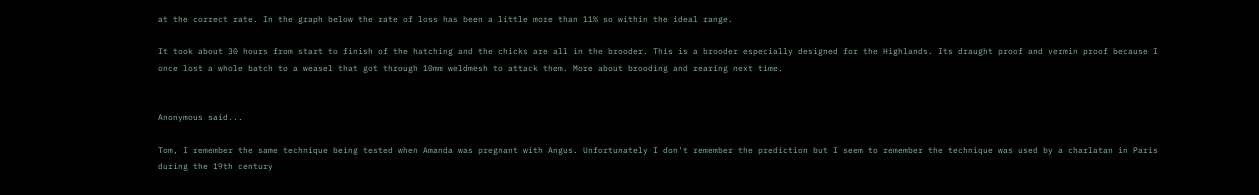at the correct rate. In the graph below the rate of loss has been a little more than 11% so within the ideal range.

It took about 30 hours from start to finish of the hatching and the chicks are all in the brooder. This is a brooder especially designed for the Highlands. Its draught proof and vermin proof because I once lost a whole batch to a weasel that got through 10mm weldmesh to attack them. More about brooding and rearing next time.


Anonymous said...

Tom, I remember the same technique being tested when Amanda was pregnant with Angus. Unfortunately I don't remember the prediction but I seem to remember the technique was used by a charlatan in Paris during the 19th century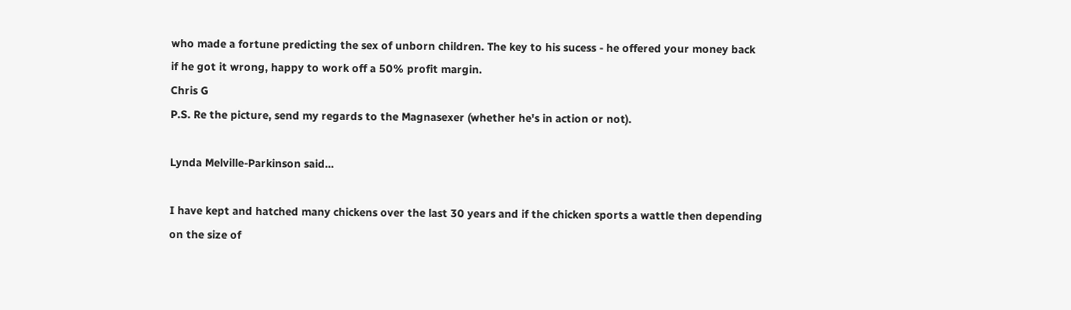who made a fortune predicting the sex of unborn children. The key to his sucess - he offered your money back if he got it wrong, happy to work off a 50% profit margin.
Chris G
P.S. Re the picture, send my regards to the Magnasexer (whether he's in action or not).

Lynda Melville-Parkinson said...

I have kept and hatched many chickens over the last 30 years and if the chicken sports a wattle then depending on the size of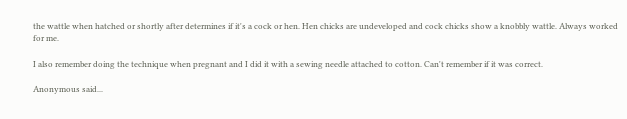the wattle when hatched or shortly after determines if it's a cock or hen. Hen chicks are undeveloped and cock chicks show a knobbly wattle. Always worked for me.

I also remember doing the technique when pregnant and I did it with a sewing needle attached to cotton. Can't remember if it was correct.

Anonymous said...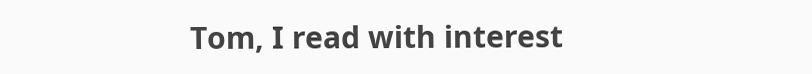Tom, I read with interest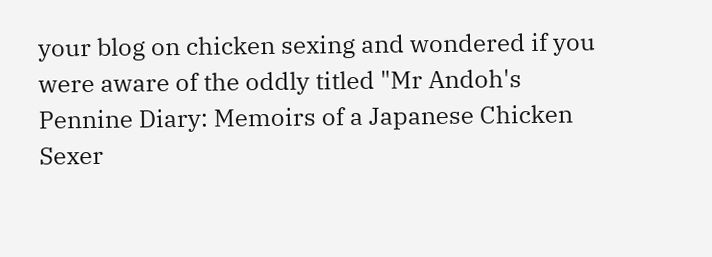your blog on chicken sexing and wondered if you were aware of the oddly titled "Mr Andoh's Pennine Diary: Memoirs of a Japanese Chicken Sexer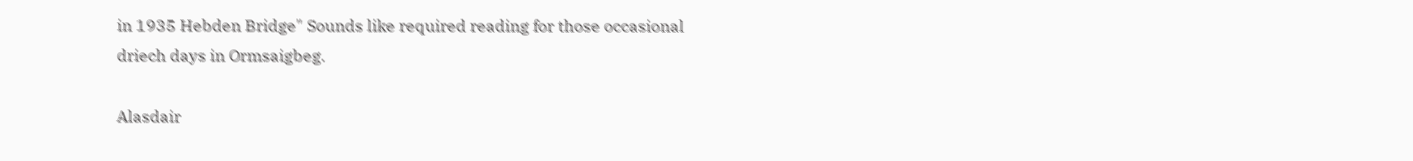in 1935 Hebden Bridge" Sounds like required reading for those occasional driech days in Ormsaigbeg.

Alasdair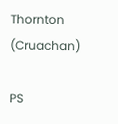Thornton (Cruachan)

PS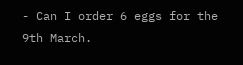- Can I order 6 eggs for the 9th March.